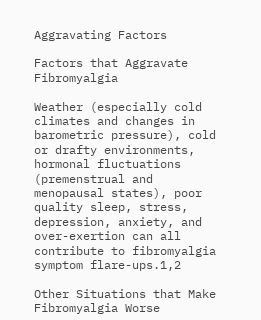Aggravating Factors

Factors that Aggravate Fibromyalgia

Weather (especially cold climates and changes in barometric pressure), cold or drafty environments, hormonal fluctuations (premenstrual and menopausal states), poor quality sleep, stress, depression, anxiety, and over-exertion can all contribute to fibromyalgia symptom flare-ups.1,2

Other Situations that Make Fibromyalgia Worse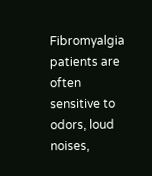Fibromyalgia patients are often sensitive to odors, loud noises,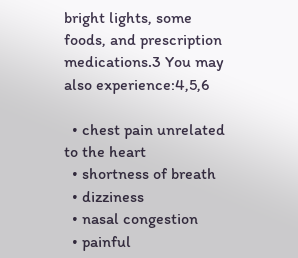bright lights, some foods, and prescription medications.3 You may also experience:4,5,6

  • chest pain unrelated to the heart
  • shortness of breath
  • dizziness
  • nasal congestion
  • painful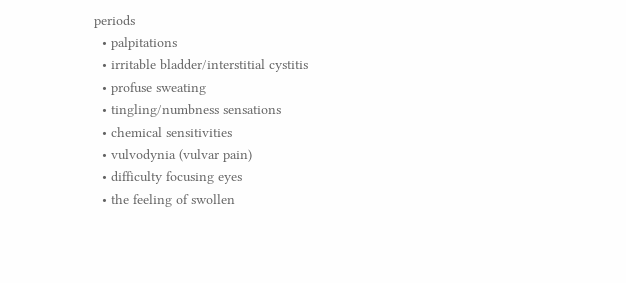periods
  • palpitations
  • irritable bladder/interstitial cystitis
  • profuse sweating
  • tingling/numbness sensations
  • chemical sensitivities
  • vulvodynia (vulvar pain)
  • difficulty focusing eyes
  • the feeling of swollen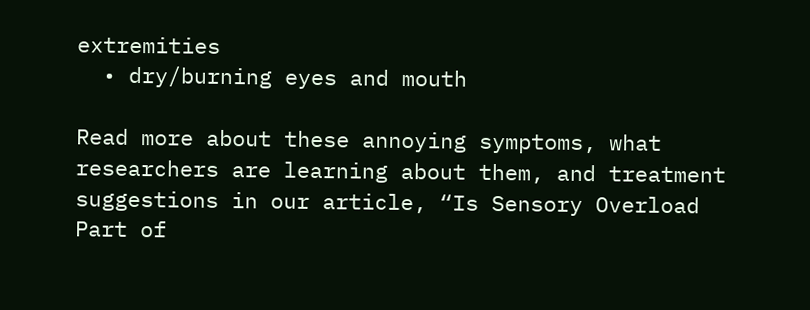extremities
  • dry/burning eyes and mouth

Read more about these annoying symptoms, what researchers are learning about them, and treatment suggestions in our article, “Is Sensory Overload Part of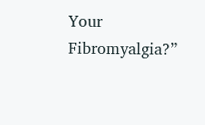Your Fibromyalgia?”